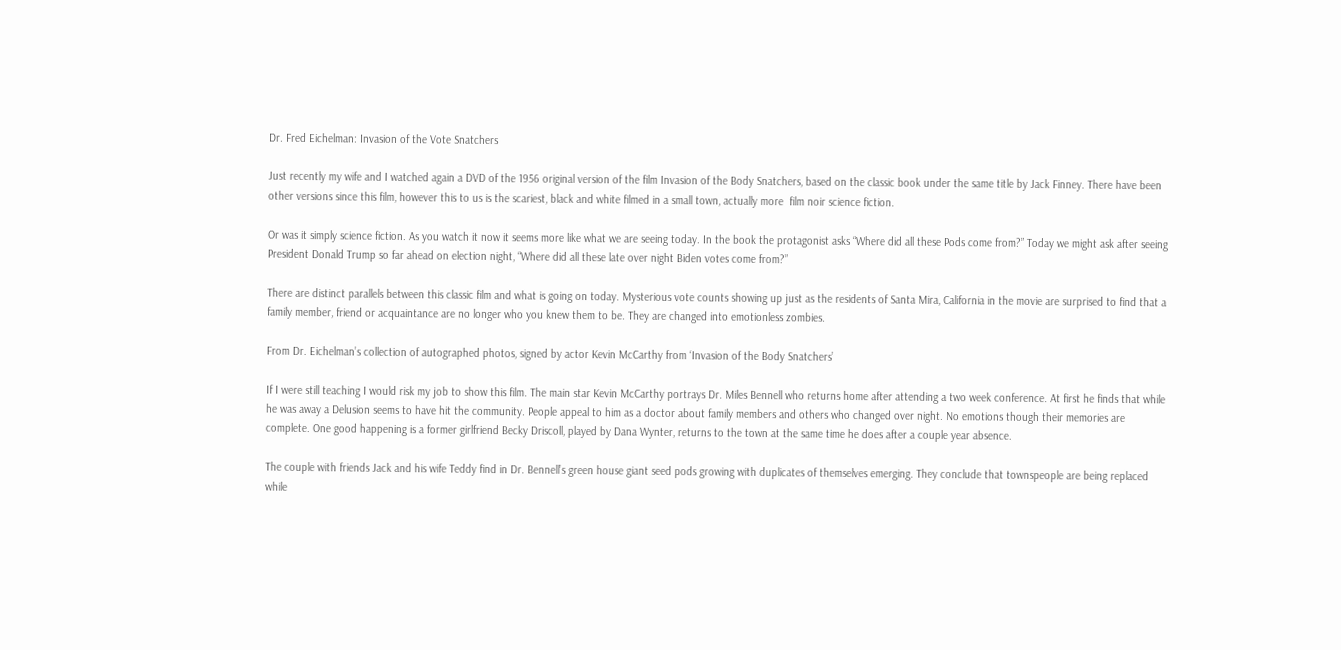Dr. Fred Eichelman: Invasion of the Vote Snatchers

Just recently my wife and I watched again a DVD of the 1956 original version of the film Invasion of the Body Snatchers, based on the classic book under the same title by Jack Finney. There have been other versions since this film, however this to us is the scariest, black and white filmed in a small town, actually more  film noir science fiction.

Or was it simply science fiction. As you watch it now it seems more like what we are seeing today. In the book the protagonist asks “Where did all these Pods come from?” Today we might ask after seeing President Donald Trump so far ahead on election night, “Where did all these late over night Biden votes come from?”

There are distinct parallels between this classic film and what is going on today. Mysterious vote counts showing up just as the residents of Santa Mira, California in the movie are surprised to find that a family member, friend or acquaintance are no longer who you knew them to be. They are changed into emotionless zombies.

From Dr. Eichelman’s collection of autographed photos, signed by actor Kevin McCarthy from ‘Invasion of the Body Snatchers’

If I were still teaching I would risk my job to show this film. The main star Kevin McCarthy portrays Dr. Miles Bennell who returns home after attending a two week conference. At first he finds that while he was away a Delusion seems to have hit the community. People appeal to him as a doctor about family members and others who changed over night. No emotions though their memories are complete. One good happening is a former girlfriend Becky Driscoll, played by Dana Wynter, returns to the town at the same time he does after a couple year absence.

The couple with friends Jack and his wife Teddy find in Dr. Bennell’s green house giant seed pods growing with duplicates of themselves emerging. They conclude that townspeople are being replaced while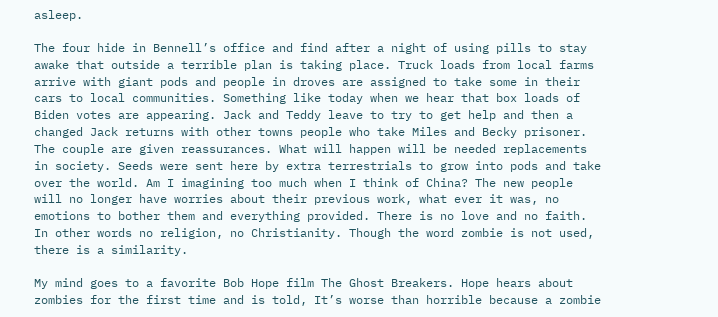asleep.

The four hide in Bennell’s office and find after a night of using pills to stay awake that outside a terrible plan is taking place. Truck loads from local farms arrive with giant pods and people in droves are assigned to take some in their cars to local communities. Something like today when we hear that box loads of Biden votes are appearing. Jack and Teddy leave to try to get help and then a changed Jack returns with other towns people who take Miles and Becky prisoner. The couple are given reassurances. What will happen will be needed replacements in society. Seeds were sent here by extra terrestrials to grow into pods and take over the world. Am I imagining too much when I think of China? The new people will no longer have worries about their previous work, what ever it was, no emotions to bother them and everything provided. There is no love and no faith. In other words no religion, no Christianity. Though the word zombie is not used, there is a similarity.

My mind goes to a favorite Bob Hope film The Ghost Breakers. Hope hears about zombies for the first time and is told, It’s worse than horrible because a zombie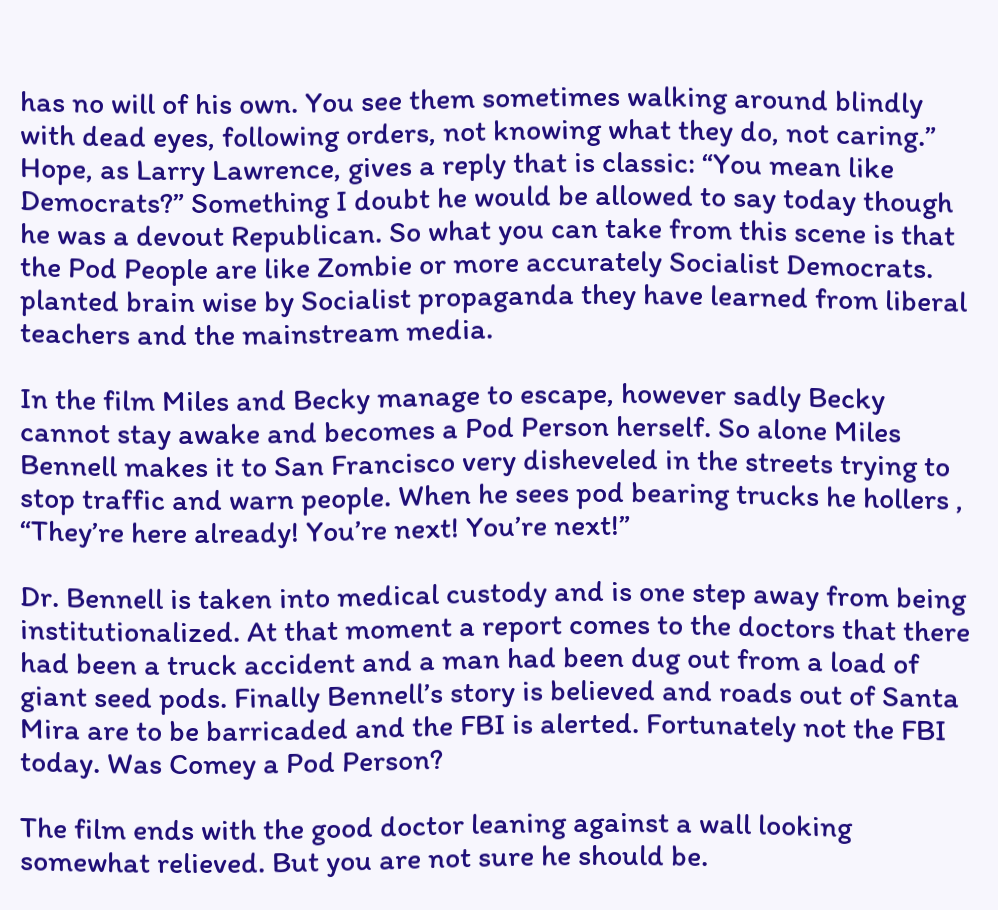has no will of his own. You see them sometimes walking around blindly with dead eyes, following orders, not knowing what they do, not caring.”  Hope, as Larry Lawrence, gives a reply that is classic: “You mean like Democrats?” Something I doubt he would be allowed to say today though he was a devout Republican. So what you can take from this scene is that the Pod People are like Zombie or more accurately Socialist Democrats. planted brain wise by Socialist propaganda they have learned from liberal teachers and the mainstream media.

In the film Miles and Becky manage to escape, however sadly Becky cannot stay awake and becomes a Pod Person herself. So alone Miles Bennell makes it to San Francisco very disheveled in the streets trying to stop traffic and warn people. When he sees pod bearing trucks he hollers , “They’re here already! You’re next! You’re next!”

Dr. Bennell is taken into medical custody and is one step away from being institutionalized. At that moment a report comes to the doctors that there had been a truck accident and a man had been dug out from a load of giant seed pods. Finally Bennell’s story is believed and roads out of Santa Mira are to be barricaded and the FBI is alerted. Fortunately not the FBI today. Was Comey a Pod Person?

The film ends with the good doctor leaning against a wall looking somewhat relieved. But you are not sure he should be.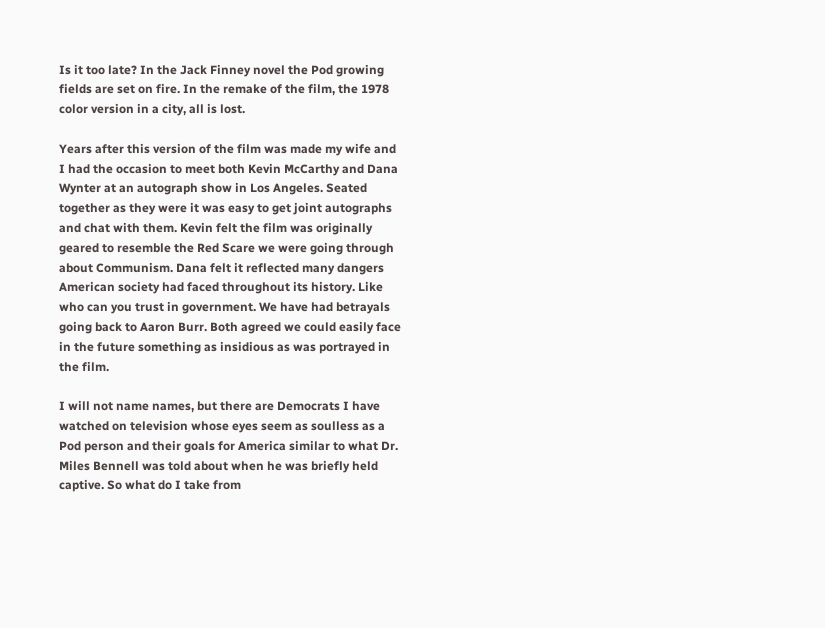Is it too late? In the Jack Finney novel the Pod growing fields are set on fire. In the remake of the film, the 1978 color version in a city, all is lost.

Years after this version of the film was made my wife and I had the occasion to meet both Kevin McCarthy and Dana Wynter at an autograph show in Los Angeles. Seated together as they were it was easy to get joint autographs and chat with them. Kevin felt the film was originally geared to resemble the Red Scare we were going through about Communism. Dana felt it reflected many dangers American society had faced throughout its history. Like who can you trust in government. We have had betrayals going back to Aaron Burr. Both agreed we could easily face in the future something as insidious as was portrayed in the film.

I will not name names, but there are Democrats I have watched on television whose eyes seem as soulless as a Pod person and their goals for America similar to what Dr. Miles Bennell was told about when he was briefly held captive. So what do I take from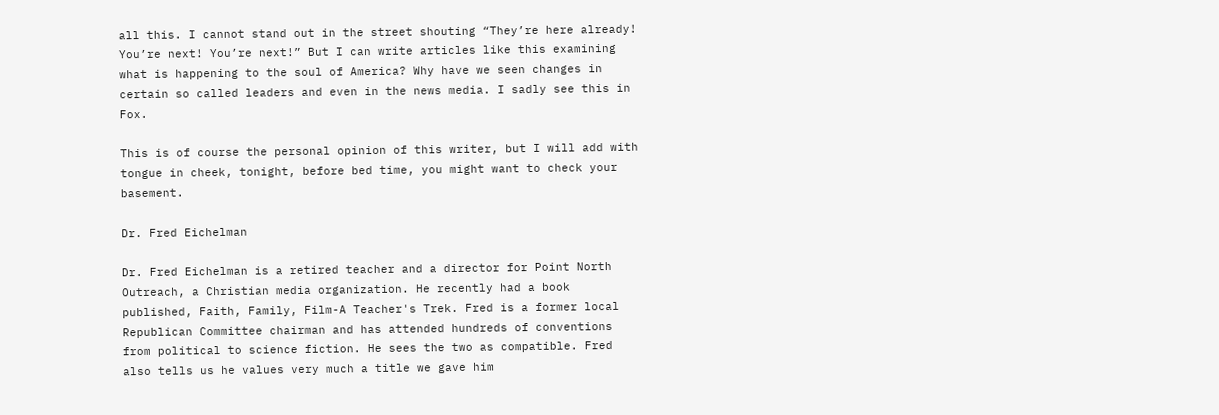all this. I cannot stand out in the street shouting “They’re here already! You’re next! You’re next!” But I can write articles like this examining what is happening to the soul of America? Why have we seen changes in certain so called leaders and even in the news media. I sadly see this in Fox.

This is of course the personal opinion of this writer, but I will add with tongue in cheek, tonight, before bed time, you might want to check your basement.

Dr. Fred Eichelman

Dr. Fred Eichelman is a retired teacher and a director for Point North Outreach, a Christian media organization. He recently had a book published, Faith, Family, Film-A Teacher's Trek. Fred is a former local Republican Committee chairman and has attended hundreds of conventions from political to science fiction. He sees the two as compatible. Fred also tells us he values very much a title we gave him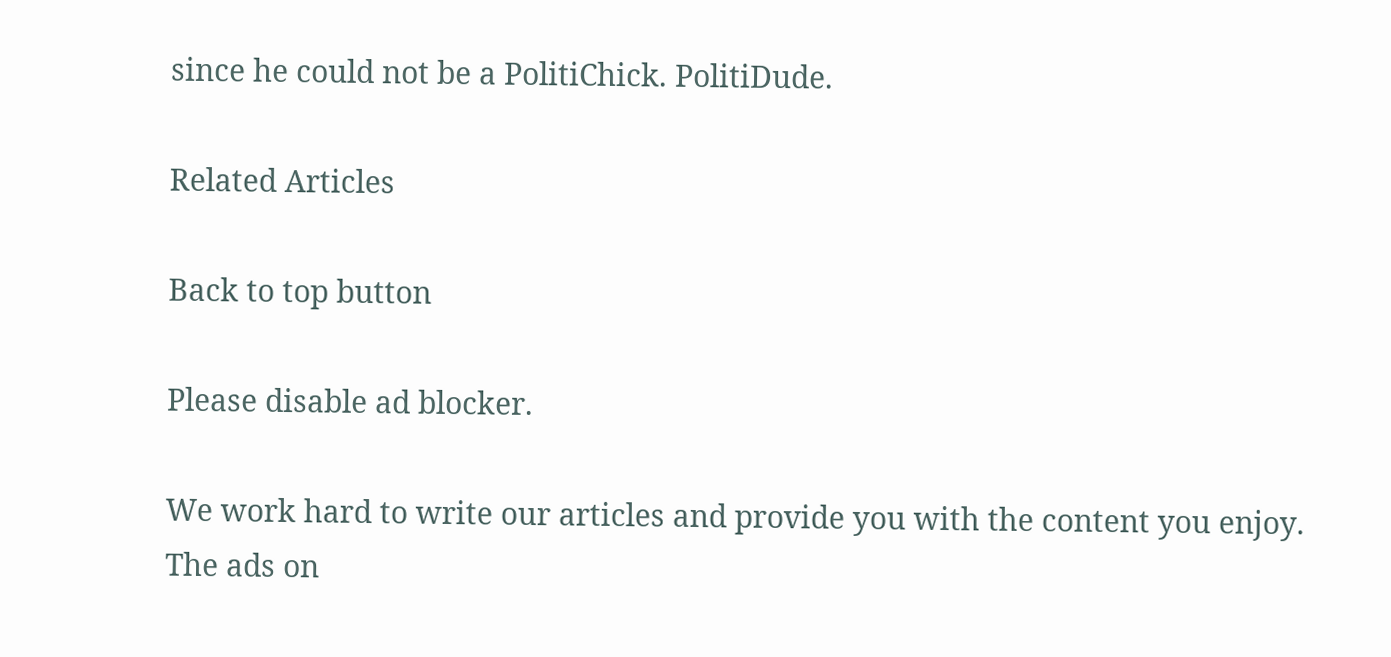since he could not be a PolitiChick. PolitiDude.

Related Articles

Back to top button

Please disable ad blocker.

We work hard to write our articles and provide you with the content you enjoy. The ads on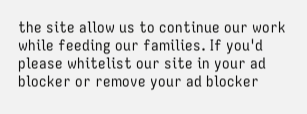the site allow us to continue our work while feeding our families. If you'd please whitelist our site in your ad blocker or remove your ad blocker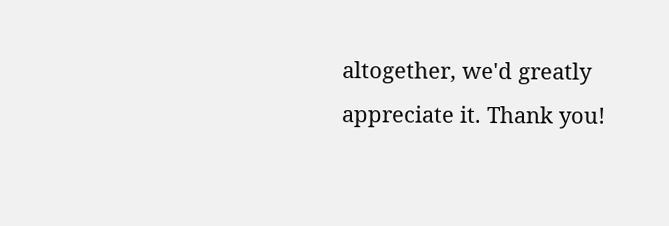altogether, we'd greatly appreciate it. Thank you!